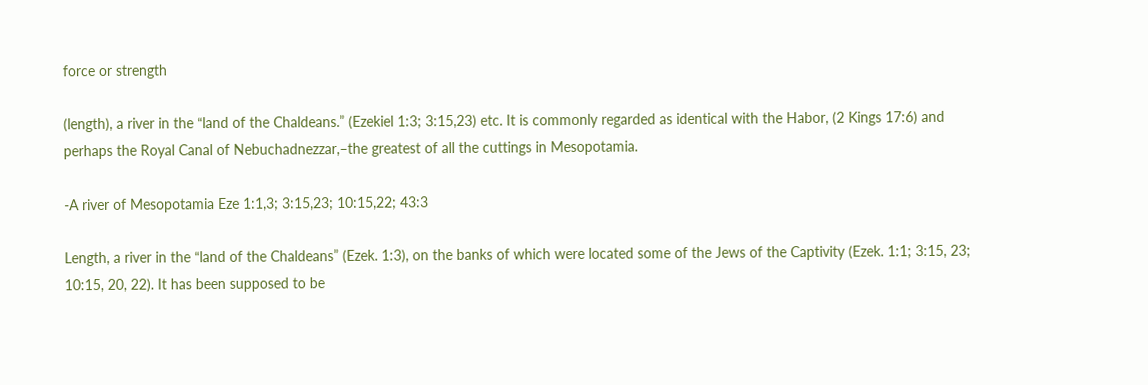force or strength

(length), a river in the “land of the Chaldeans.” (Ezekiel 1:3; 3:15,23) etc. It is commonly regarded as identical with the Habor, (2 Kings 17:6) and perhaps the Royal Canal of Nebuchadnezzar,–the greatest of all the cuttings in Mesopotamia.

-A river of Mesopotamia Eze 1:1,3; 3:15,23; 10:15,22; 43:3

Length, a river in the “land of the Chaldeans” (Ezek. 1:3), on the banks of which were located some of the Jews of the Captivity (Ezek. 1:1; 3:15, 23; 10:15, 20, 22). It has been supposed to be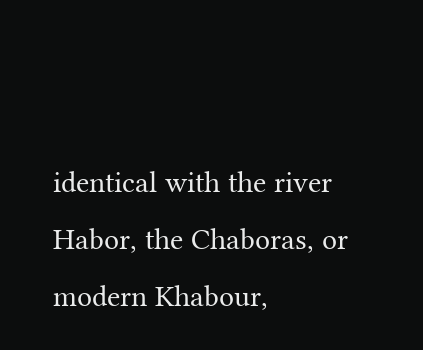identical with the river Habor, the Chaboras, or modern Khabour,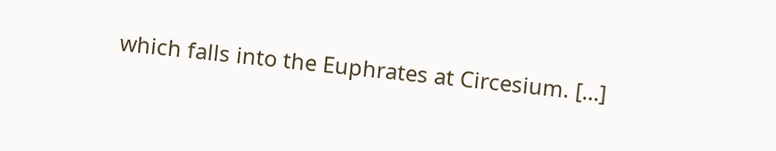which falls into the Euphrates at Circesium. […]